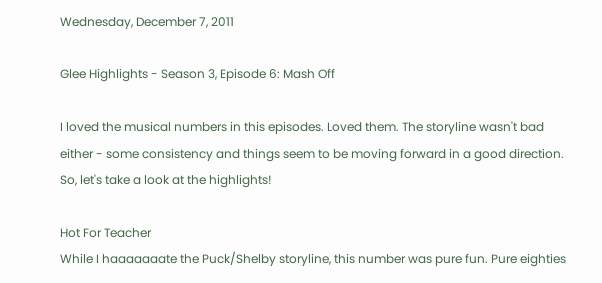Wednesday, December 7, 2011

Glee Highlights - Season 3, Episode 6: Mash Off

I loved the musical numbers in this episodes. Loved them. The storyline wasn't bad either - some consistency and things seem to be moving forward in a good direction. So, let's take a look at the highlights!

Hot For Teacher
While I haaaaaaate the Puck/Shelby storyline, this number was pure fun. Pure eighties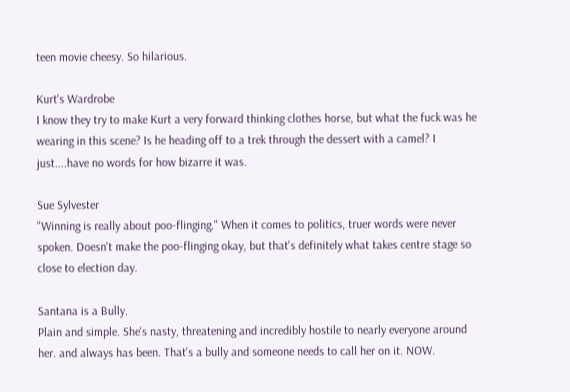teen movie cheesy. So hilarious.

Kurt's Wardrobe
I know they try to make Kurt a very forward thinking clothes horse, but what the fuck was he wearing in this scene? Is he heading off to a trek through the dessert with a camel? I just....have no words for how bizarre it was.

Sue Sylvester
"Winning is really about poo-flinging." When it comes to politics, truer words were never spoken. Doesn't make the poo-flinging okay, but that's definitely what takes centre stage so close to election day.

Santana is a Bully.
Plain and simple. She's nasty, threatening and incredibly hostile to nearly everyone around her. and always has been. That's a bully and someone needs to call her on it. NOW.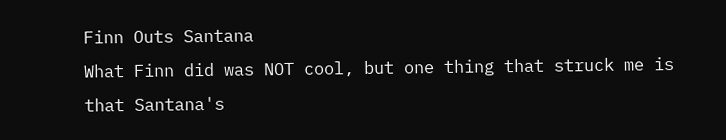Finn Outs Santana
What Finn did was NOT cool, but one thing that struck me is that Santana's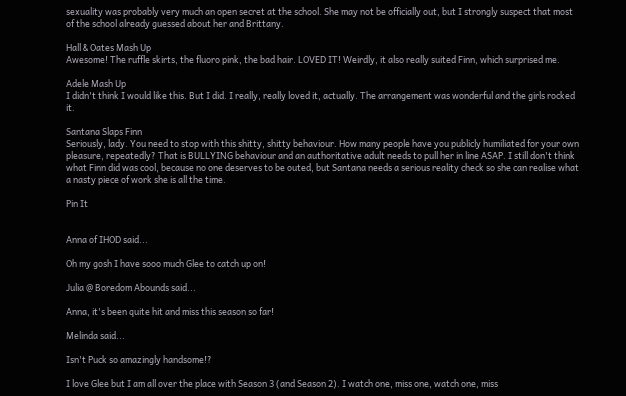sexuality was probably very much an open secret at the school. She may not be officially out, but I strongly suspect that most of the school already guessed about her and Brittany.

Hall & Oates Mash Up
Awesome! The ruffle skirts, the fluoro pink, the bad hair. LOVED IT! Weirdly, it also really suited Finn, which surprised me.

Adele Mash Up
I didn't think I would like this. But I did. I really, really loved it, actually. The arrangement was wonderful and the girls rocked it.

Santana Slaps Finn
Seriously, lady. You need to stop with this shitty, shitty behaviour. How many people have you publicly humiliated for your own pleasure, repeatedly? That is BULLYING behaviour and an authoritative adult needs to pull her in line ASAP. I still don't think what Finn did was cool, because no one deserves to be outed, but Santana needs a serious reality check so she can realise what a nasty piece of work she is all the time.

Pin It


Anna of IHOD said...

Oh my gosh I have sooo much Glee to catch up on!

Julia @ Boredom Abounds said...

Anna, it's been quite hit and miss this season so far!

Melinda said...

Isn't Puck so amazingly handsome!?

I love Glee but I am all over the place with Season 3 (and Season 2). I watch one, miss one, watch one, miss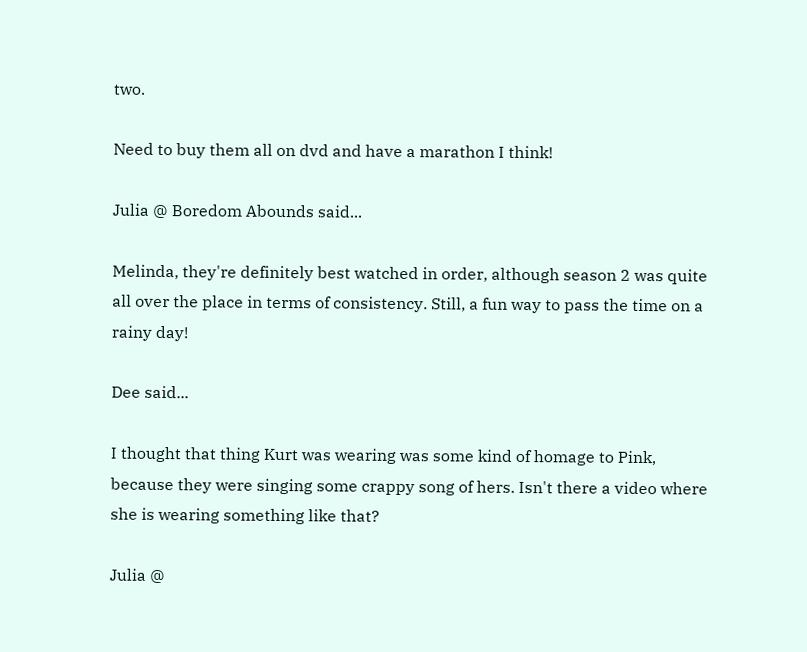two.

Need to buy them all on dvd and have a marathon I think!

Julia @ Boredom Abounds said...

Melinda, they're definitely best watched in order, although season 2 was quite all over the place in terms of consistency. Still, a fun way to pass the time on a rainy day!

Dee said...

I thought that thing Kurt was wearing was some kind of homage to Pink, because they were singing some crappy song of hers. Isn't there a video where she is wearing something like that?

Julia @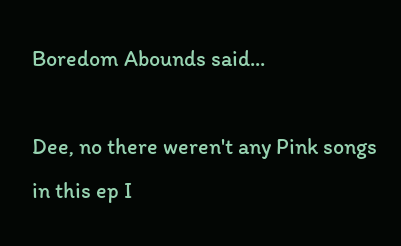Boredom Abounds said...

Dee, no there weren't any Pink songs in this ep I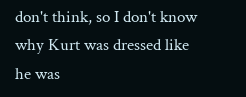don't think, so I don't know why Kurt was dressed like he was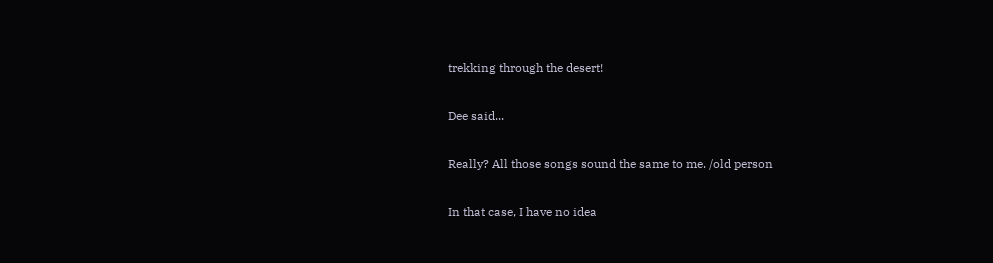trekking through the desert!

Dee said...

Really? All those songs sound the same to me. /old person

In that case, I have no idea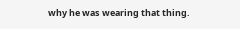why he was wearing that thing.